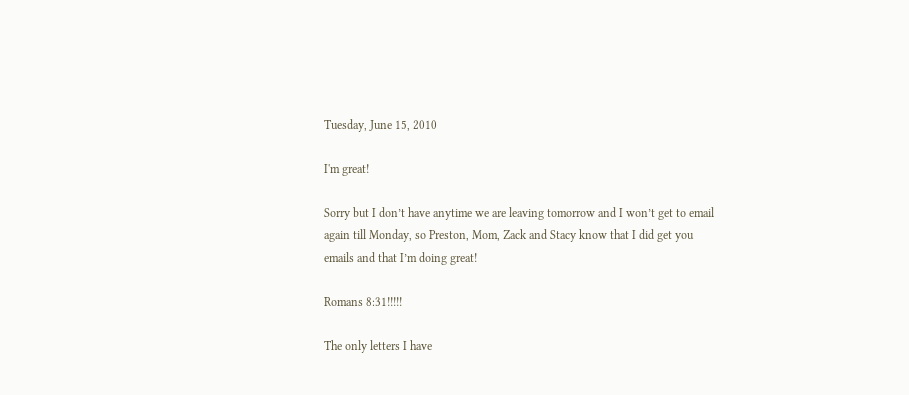Tuesday, June 15, 2010

I'm great!

Sorry but I don’t have anytime we are leaving tomorrow and I won’t get to email again till Monday, so Preston, Mom, Zack and Stacy know that I did get you emails and that I’m doing great!

Romans 8:31!!!!!

The only letters I have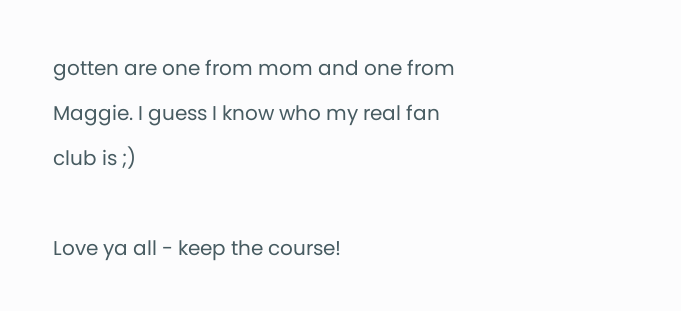gotten are one from mom and one from Maggie. I guess I know who my real fan club is ;)

Love ya all - keep the course!